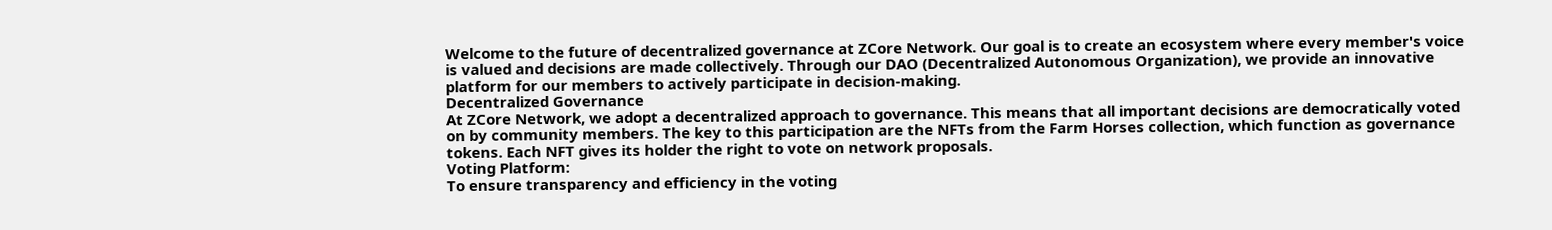Welcome to the future of decentralized governance at ZCore Network. Our goal is to create an ecosystem where every member's voice is valued and decisions are made collectively. Through our DAO (Decentralized Autonomous Organization), we provide an innovative platform for our members to actively participate in decision-making.
Decentralized Governance
At ZCore Network, we adopt a decentralized approach to governance. This means that all important decisions are democratically voted on by community members. The key to this participation are the NFTs from the Farm Horses collection, which function as governance tokens. Each NFT gives its holder the right to vote on network proposals.
Voting Platform:
To ensure transparency and efficiency in the voting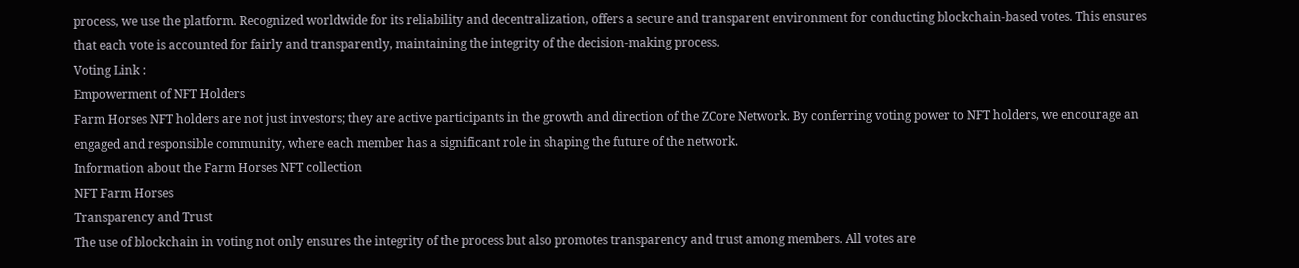process, we use the platform. Recognized worldwide for its reliability and decentralization, offers a secure and transparent environment for conducting blockchain-based votes. This ensures that each vote is accounted for fairly and transparently, maintaining the integrity of the decision-making process.
Voting Link :
Empowerment of NFT Holders
Farm Horses NFT holders are not just investors; they are active participants in the growth and direction of the ZCore Network. By conferring voting power to NFT holders, we encourage an engaged and responsible community, where each member has a significant role in shaping the future of the network.
Information about the Farm Horses NFT collection
NFT Farm Horses
Transparency and Trust
The use of blockchain in voting not only ensures the integrity of the process but also promotes transparency and trust among members. All votes are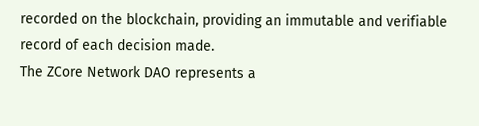recorded on the blockchain, providing an immutable and verifiable record of each decision made.
The ZCore Network DAO represents a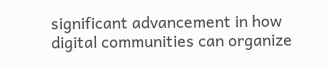significant advancement in how digital communities can organize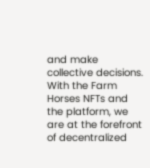and make collective decisions. With the Farm Horses NFTs and the platform, we are at the forefront of decentralized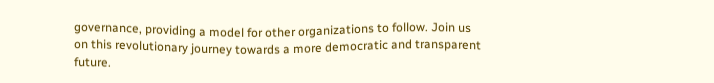governance, providing a model for other organizations to follow. Join us on this revolutionary journey towards a more democratic and transparent future.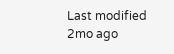Last modified 2mo ago